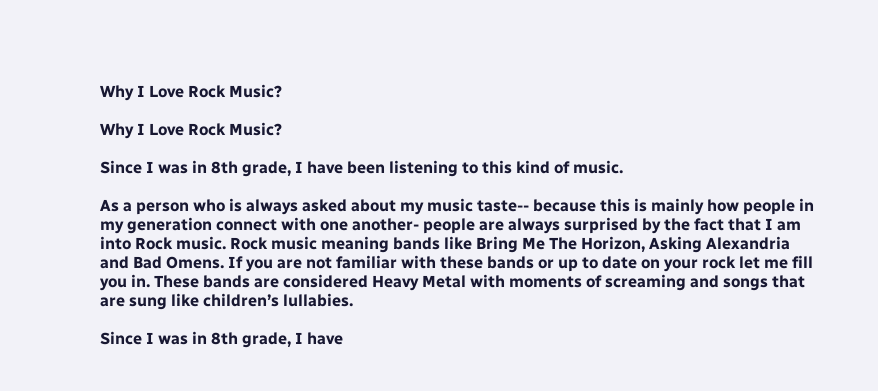Why I Love Rock Music?

Why I Love Rock Music?

Since I was in 8th grade, I have been listening to this kind of music.

As a person who is always asked about my music taste-- because this is mainly how people in my generation connect with one another- people are always surprised by the fact that I am into Rock music. Rock music meaning bands like Bring Me The Horizon, Asking Alexandria and Bad Omens. If you are not familiar with these bands or up to date on your rock let me fill you in. These bands are considered Heavy Metal with moments of screaming and songs that are sung like children’s lullabies.

Since I was in 8th grade, I have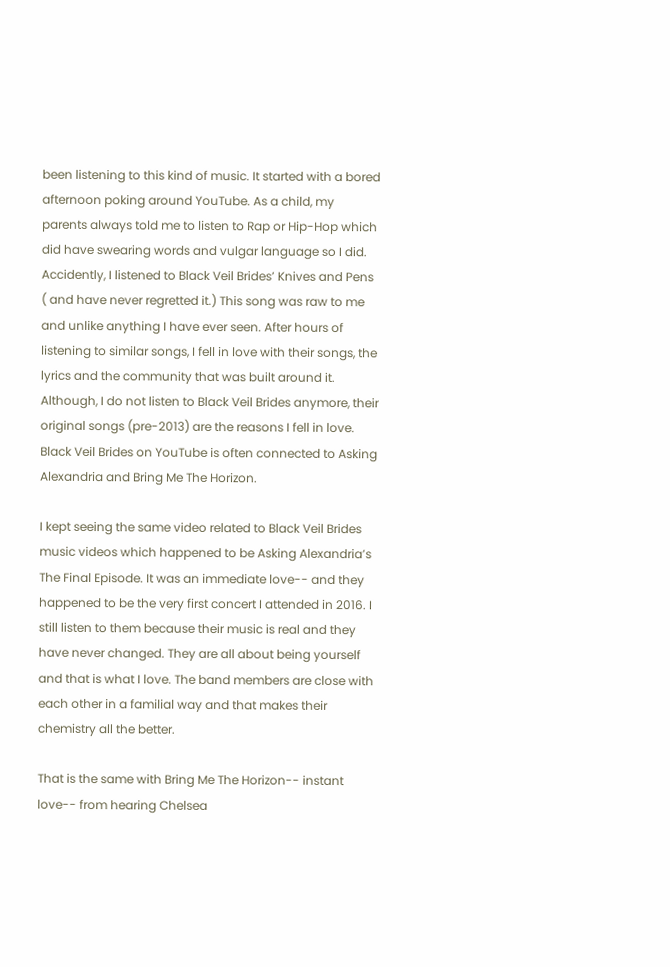been listening to this kind of music. It started with a bored afternoon poking around YouTube. As a child, my parents always told me to listen to Rap or Hip-Hop which did have swearing words and vulgar language so I did. Accidently, I listened to Black Veil Brides’ Knives and Pens ( and have never regretted it.) This song was raw to me and unlike anything I have ever seen. After hours of listening to similar songs, I fell in love with their songs, the lyrics and the community that was built around it. Although, I do not listen to Black Veil Brides anymore, their original songs (pre-2013) are the reasons I fell in love. Black Veil Brides on YouTube is often connected to Asking Alexandria and Bring Me The Horizon.

I kept seeing the same video related to Black Veil Brides music videos which happened to be Asking Alexandria’s The Final Episode. It was an immediate love-- and they happened to be the very first concert I attended in 2016. I still listen to them because their music is real and they have never changed. They are all about being yourself and that is what I love. The band members are close with each other in a familial way and that makes their chemistry all the better.

That is the same with Bring Me The Horizon-- instant love-- from hearing Chelsea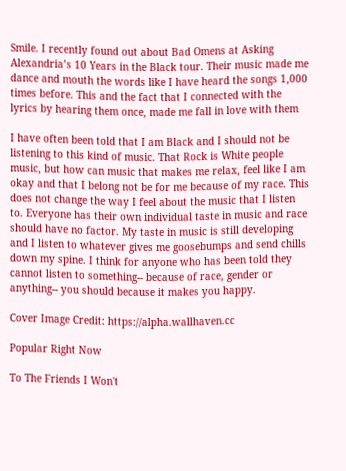Smile. I recently found out about Bad Omens at Asking Alexandria’s 10 Years in the Black tour. Their music made me dance and mouth the words like I have heard the songs 1,000 times before. This and the fact that I connected with the lyrics by hearing them once, made me fall in love with them

I have often been told that I am Black and I should not be listening to this kind of music. That Rock is White people music, but how can music that makes me relax, feel like I am okay and that I belong not be for me because of my race. This does not change the way I feel about the music that I listen to. Everyone has their own individual taste in music and race should have no factor. My taste in music is still developing and I listen to whatever gives me goosebumps and send chills down my spine. I think for anyone who has been told they cannot listen to something-- because of race, gender or anything-- you should because it makes you happy.

Cover Image Credit: https://alpha.wallhaven.cc

Popular Right Now

To The Friends I Won't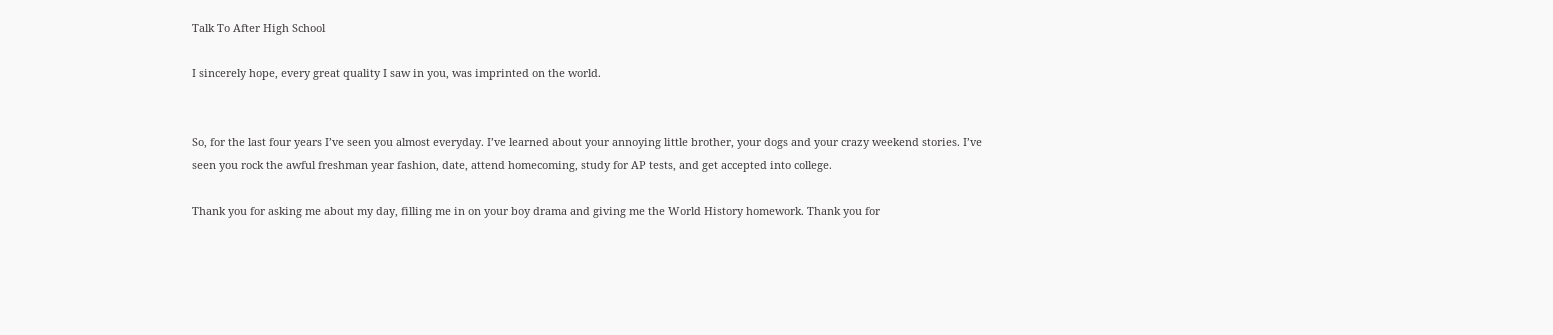Talk To After High School

I sincerely hope, every great quality I saw in you, was imprinted on the world.


So, for the last four years I’ve seen you almost everyday. I’ve learned about your annoying little brother, your dogs and your crazy weekend stories. I’ve seen you rock the awful freshman year fashion, date, attend homecoming, study for AP tests, and get accepted into college.

Thank you for asking me about my day, filling me in on your boy drama and giving me the World History homework. Thank you for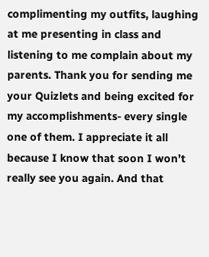complimenting my outfits, laughing at me presenting in class and listening to me complain about my parents. Thank you for sending me your Quizlets and being excited for my accomplishments- every single one of them. I appreciate it all because I know that soon I won’t really see you again. And that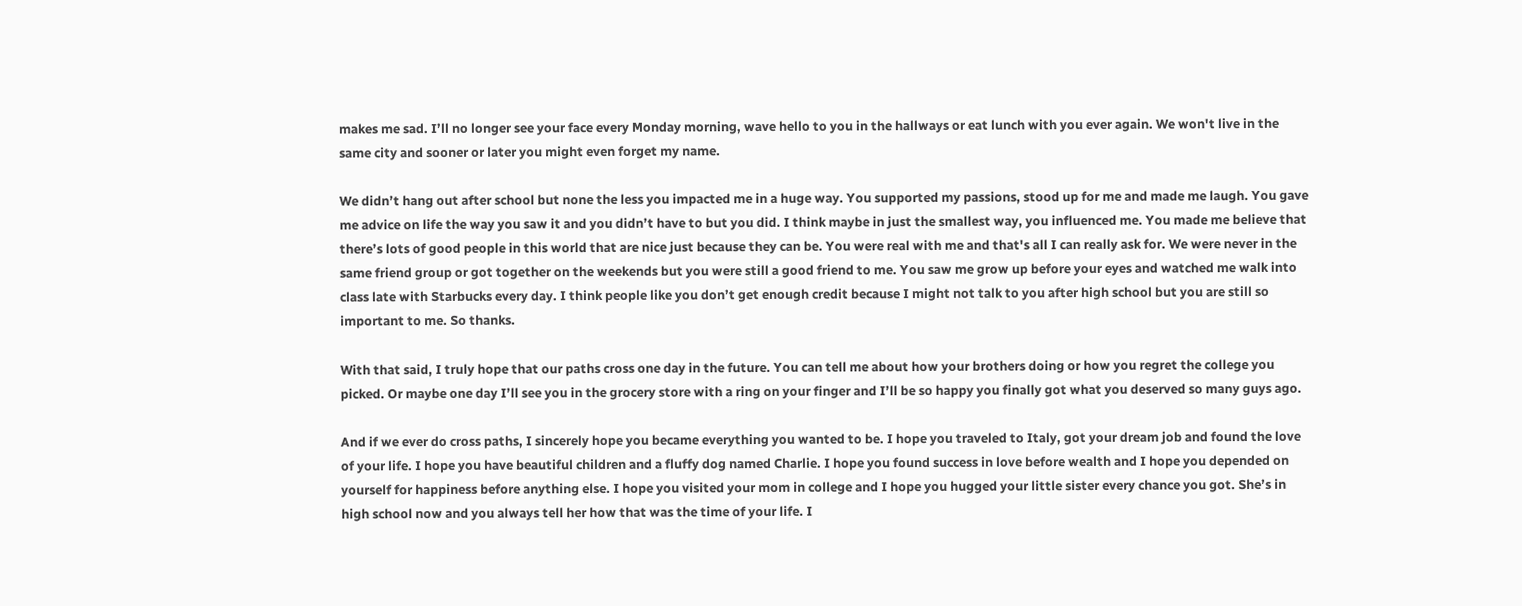makes me sad. I’ll no longer see your face every Monday morning, wave hello to you in the hallways or eat lunch with you ever again. We won't live in the same city and sooner or later you might even forget my name.

We didn’t hang out after school but none the less you impacted me in a huge way. You supported my passions, stood up for me and made me laugh. You gave me advice on life the way you saw it and you didn’t have to but you did. I think maybe in just the smallest way, you influenced me. You made me believe that there’s lots of good people in this world that are nice just because they can be. You were real with me and that's all I can really ask for. We were never in the same friend group or got together on the weekends but you were still a good friend to me. You saw me grow up before your eyes and watched me walk into class late with Starbucks every day. I think people like you don’t get enough credit because I might not talk to you after high school but you are still so important to me. So thanks.

With that said, I truly hope that our paths cross one day in the future. You can tell me about how your brothers doing or how you regret the college you picked. Or maybe one day I’ll see you in the grocery store with a ring on your finger and I’ll be so happy you finally got what you deserved so many guys ago.

And if we ever do cross paths, I sincerely hope you became everything you wanted to be. I hope you traveled to Italy, got your dream job and found the love of your life. I hope you have beautiful children and a fluffy dog named Charlie. I hope you found success in love before wealth and I hope you depended on yourself for happiness before anything else. I hope you visited your mom in college and I hope you hugged your little sister every chance you got. She’s in high school now and you always tell her how that was the time of your life. I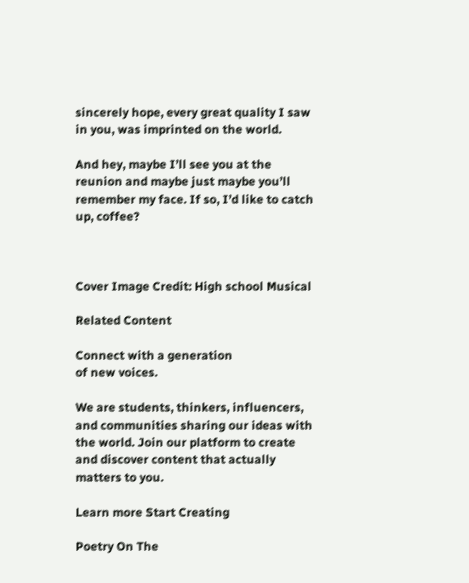sincerely hope, every great quality I saw in you, was imprinted on the world.

And hey, maybe I’ll see you at the reunion and maybe just maybe you’ll remember my face. If so, I’d like to catch up, coffee?



Cover Image Credit: High school Musical

Related Content

Connect with a generation
of new voices.

We are students, thinkers, influencers, and communities sharing our ideas with the world. Join our platform to create and discover content that actually matters to you.

Learn more Start Creating

Poetry On The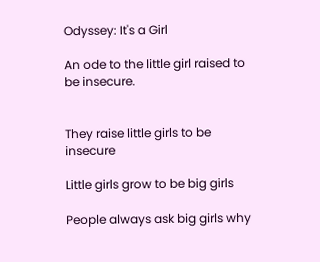Odyssey: It's a Girl

An ode to the little girl raised to be insecure.


They raise little girls to be insecure

Little girls grow to be big girls

People always ask big girls why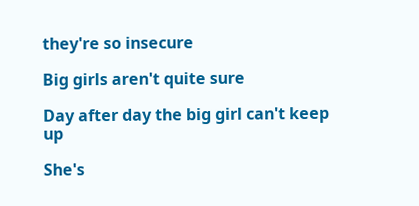they're so insecure

Big girls aren't quite sure

Day after day the big girl can't keep up

She's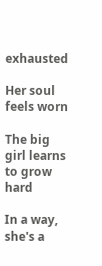exhausted

Her soul feels worn

The big girl learns to grow hard

In a way, she's a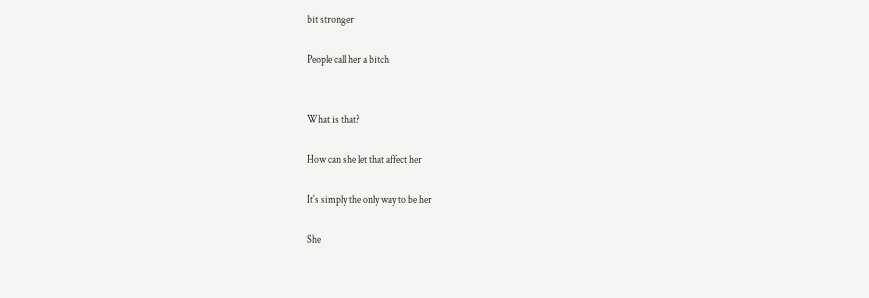bit stronger

People call her a bitch


What is that?

How can she let that affect her

It's simply the only way to be her

She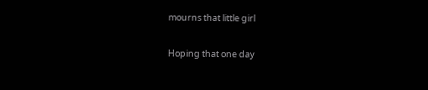mourns that little girl

Hoping that one day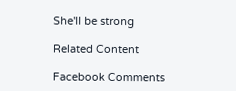She'll be strong

Related Content

Facebook Comments